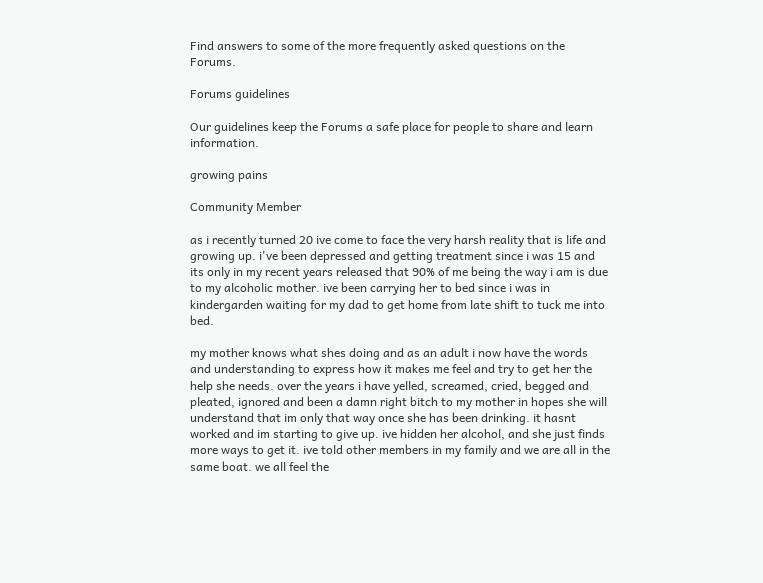Find answers to some of the more frequently asked questions on the Forums.

Forums guidelines

Our guidelines keep the Forums a safe place for people to share and learn information.

growing pains

Community Member

as i recently turned 20 ive come to face the very harsh reality that is life and growing up. i've been depressed and getting treatment since i was 15 and its only in my recent years released that 90% of me being the way i am is due to my alcoholic mother. ive been carrying her to bed since i was in kindergarden waiting for my dad to get home from late shift to tuck me into bed.

my mother knows what shes doing and as an adult i now have the words and understanding to express how it makes me feel and try to get her the help she needs. over the years i have yelled, screamed, cried, begged and pleated, ignored and been a damn right bitch to my mother in hopes she will understand that im only that way once she has been drinking. it hasnt worked and im starting to give up. ive hidden her alcohol, and she just finds more ways to get it. ive told other members in my family and we are all in the same boat. we all feel the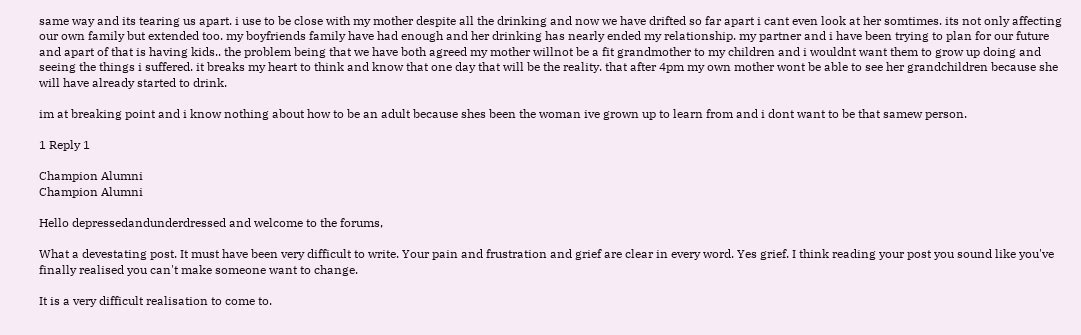same way and its tearing us apart. i use to be close with my mother despite all the drinking and now we have drifted so far apart i cant even look at her somtimes. its not only affecting our own family but extended too. my boyfriends family have had enough and her drinking has nearly ended my relationship. my partner and i have been trying to plan for our future and apart of that is having kids.. the problem being that we have both agreed my mother willnot be a fit grandmother to my children and i wouldnt want them to grow up doing and seeing the things i suffered. it breaks my heart to think and know that one day that will be the reality. that after 4pm my own mother wont be able to see her grandchildren because she will have already started to drink.

im at breaking point and i know nothing about how to be an adult because shes been the woman ive grown up to learn from and i dont want to be that samew person.

1 Reply 1

Champion Alumni
Champion Alumni

Hello depressedandunderdressed and welcome to the forums,

What a devestating post. It must have been very difficult to write. Your pain and frustration and grief are clear in every word. Yes grief. I think reading your post you sound like you've finally realised you can't make someone want to change.

It is a very difficult realisation to come to.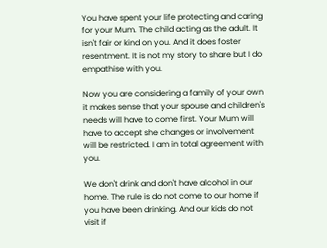You have spent your life protecting and caring for your Mum. The child acting as the adult. It isn't fair or kind on you. And it does foster resentment. It is not my story to share but I do empathise with you.

Now you are considering a family of your own it makes sense that your spouse and children's needs will have to come first. Your Mum will have to accept she changes or involvement will be restricted. I am in total agreement with you.

We don't drink and don't have alcohol in our home. The rule is do not come to our home if you have been drinking. And our kids do not visit if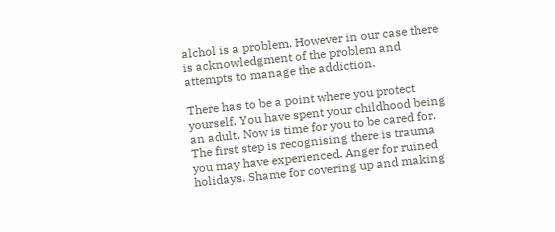alchol is a problem. However in our case there is acknowledgment of the problem and attempts to manage the addiction.

There has to be a point where you protect yourself. You have spent your childhood being an adult. Now is time for you to be cared for. The first step is recognising there is trauma you may have experienced. Anger for ruined holidays. Shame for covering up and making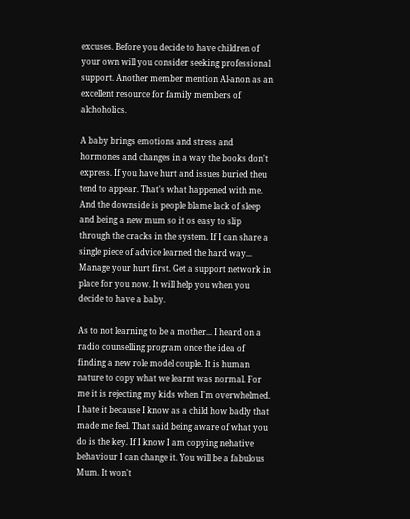excuses. Before you decide to have children of your own will you consider seeking professional support. Another member mention Al-anon as an excellent resource for family members of alchoholics.

A baby brings emotions and stress and hormones and changes in a way the books don't express. If you have hurt and issues buried theu tend to appear. That's what happened with me. And the downside is people blame lack of sleep and being a new mum so it os easy to slip through the cracks in the system. If I can share a single piece of advice learned the hard way... Manage your hurt first. Get a support network in place for you now. It will help you when you decide to have a baby.

As to not learning to be a mother... I heard on a radio counselling program once the idea of finding a new role model couple. It is human nature to copy what we learnt was normal. For me it is rejecting my kids when I'm overwhelmed. I hate it because I know as a child how badly that made me feel. That said being aware of what you do is the key. If I know I am copying nehative behaviour I can change it. You will be a fabulous Mum. It won't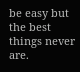be easy but the best things never are.